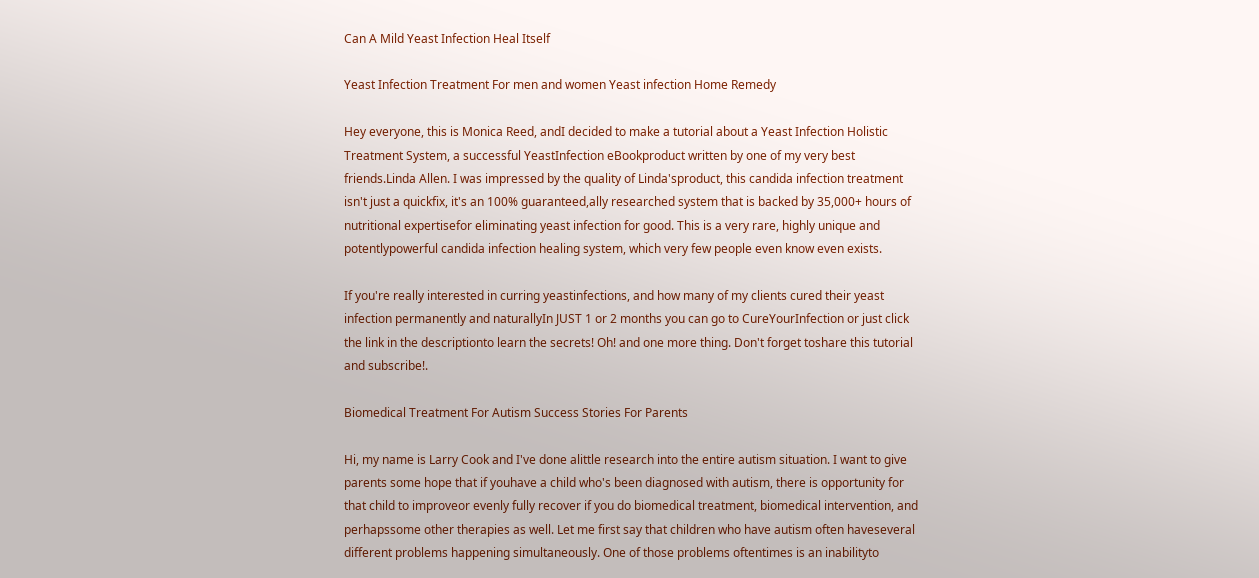Can A Mild Yeast Infection Heal Itself

Yeast Infection Treatment For men and women Yeast infection Home Remedy

Hey everyone, this is Monica Reed, andI decided to make a tutorial about a Yeast Infection Holistic Treatment System, a successful YeastInfection eBookproduct written by one of my very best friends.Linda Allen. I was impressed by the quality of Linda'sproduct, this candida infection treatment isn't just a quickfix, it's an 100% guaranteed,ally researched system that is backed by 35,000+ hours of nutritional expertisefor eliminating yeast infection for good. This is a very rare, highly unique and potentlypowerful candida infection healing system, which very few people even know even exists.

If you're really interested in curring yeastinfections, and how many of my clients cured their yeast infection permanently and naturallyIn JUST 1 or 2 months you can go to CureYourInfection or just click the link in the descriptionto learn the secrets! Oh! and one more thing. Don't forget toshare this tutorial and subscribe!.

Biomedical Treatment For Autism Success Stories For Parents

Hi, my name is Larry Cook and I've done alittle research into the entire autism situation. I want to give parents some hope that if youhave a child who's been diagnosed with autism, there is opportunity for that child to improveor evenly fully recover if you do biomedical treatment, biomedical intervention, and perhapssome other therapies as well. Let me first say that children who have autism often haveseveral different problems happening simultaneously. One of those problems oftentimes is an inabilityto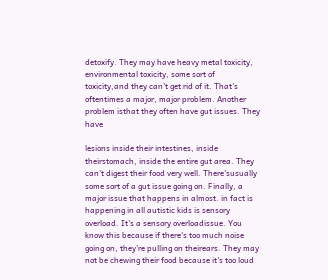detoxify. They may have heavy metal toxicity, environmental toxicity, some sort of toxicity,and they can't get rid of it. That's oftentimes a major, major problem. Another problem isthat they often have gut issues. They have

lesions inside their intestines, inside theirstomach, inside the entire gut area. They can't digest their food very well. There'susually some sort of a gut issue going on. Finally, a major issue that happens in almost. in fact is happening in all autistic kids is sensory overload. It's a sensory overloadissue. You know this because if there's too much noise going on, they're pulling on theirears. They may not be chewing their food because it's too loud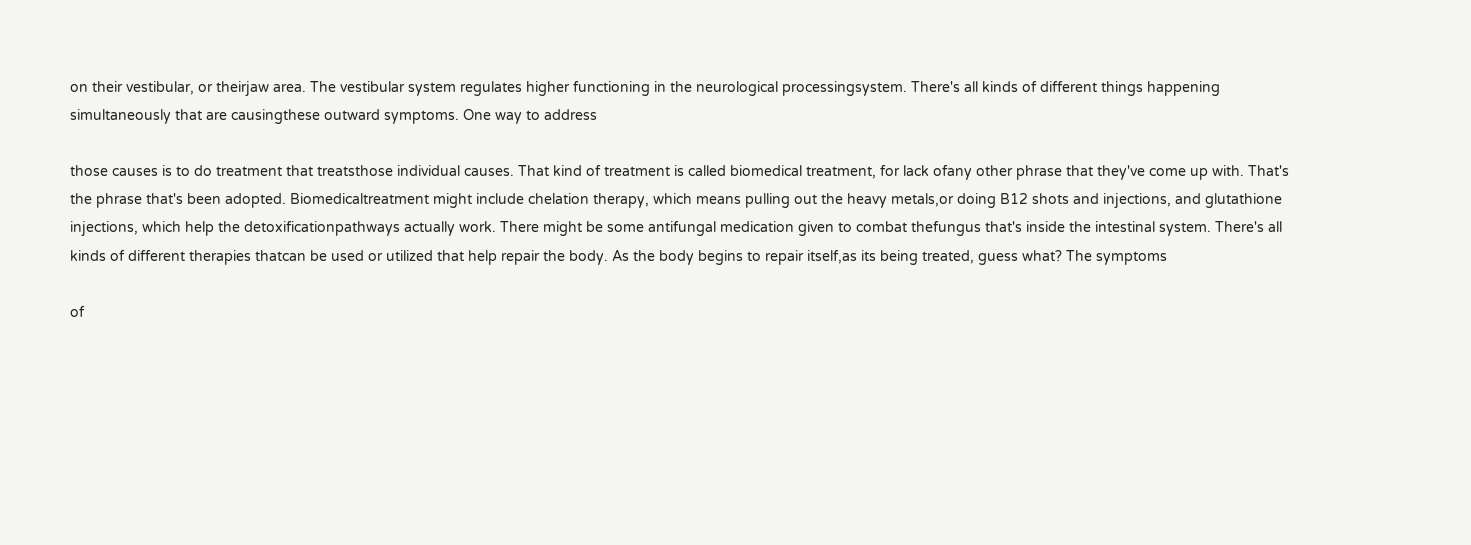on their vestibular, or theirjaw area. The vestibular system regulates higher functioning in the neurological processingsystem. There's all kinds of different things happening simultaneously that are causingthese outward symptoms. One way to address

those causes is to do treatment that treatsthose individual causes. That kind of treatment is called biomedical treatment, for lack ofany other phrase that they've come up with. That's the phrase that's been adopted. Biomedicaltreatment might include chelation therapy, which means pulling out the heavy metals,or doing B12 shots and injections, and glutathione injections, which help the detoxificationpathways actually work. There might be some antifungal medication given to combat thefungus that's inside the intestinal system. There's all kinds of different therapies thatcan be used or utilized that help repair the body. As the body begins to repair itself,as its being treated, guess what? The symptoms

of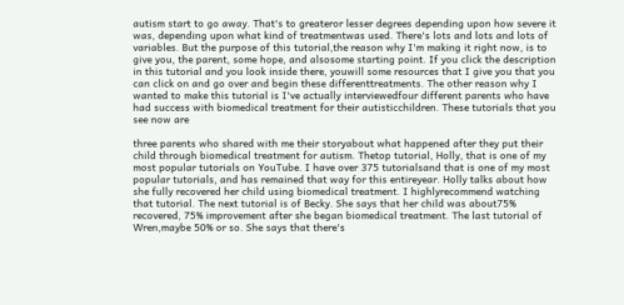autism start to go away. That's to greateror lesser degrees depending upon how severe it was, depending upon what kind of treatmentwas used. There's lots and lots and lots of variables. But the purpose of this tutorial,the reason why I'm making it right now, is to give you, the parent, some hope, and alsosome starting point. If you click the description in this tutorial and you look inside there, youwill some resources that I give you that you can click on and go over and begin these differenttreatments. The other reason why I wanted to make this tutorial is I've actually interviewedfour different parents who have had success with biomedical treatment for their autisticchildren. These tutorials that you see now are

three parents who shared with me their storyabout what happened after they put their child through biomedical treatment for autism. Thetop tutorial, Holly, that is one of my most popular tutorials on YouTube. I have over 375 tutorialsand that is one of my most popular tutorials, and has remained that way for this entireyear. Holly talks about how she fully recovered her child using biomedical treatment. I highlyrecommend watching that tutorial. The next tutorial is of Becky. She says that her child was about75% recovered, 75% improvement after she began biomedical treatment. The last tutorial of Wren,maybe 50% or so. She says that there's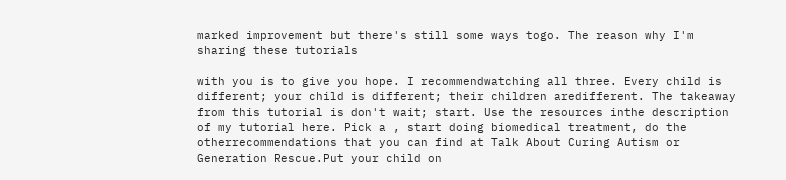marked improvement but there's still some ways togo. The reason why I'm sharing these tutorials

with you is to give you hope. I recommendwatching all three. Every child is different; your child is different; their children aredifferent. The takeaway from this tutorial is don't wait; start. Use the resources inthe description of my tutorial here. Pick a , start doing biomedical treatment, do the otherrecommendations that you can find at Talk About Curing Autism or Generation Rescue.Put your child on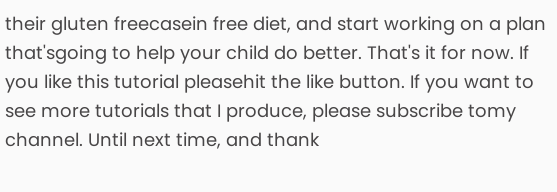their gluten freecasein free diet, and start working on a plan that'sgoing to help your child do better. That's it for now. If you like this tutorial pleasehit the like button. If you want to see more tutorials that I produce, please subscribe tomy channel. Until next time, and thank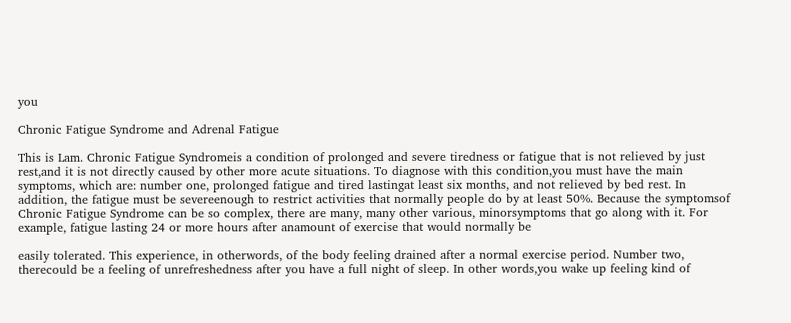you

Chronic Fatigue Syndrome and Adrenal Fatigue

This is Lam. Chronic Fatigue Syndromeis a condition of prolonged and severe tiredness or fatigue that is not relieved by just rest,and it is not directly caused by other more acute situations. To diagnose with this condition,you must have the main symptoms, which are: number one, prolonged fatigue and tired lastingat least six months, and not relieved by bed rest. In addition, the fatigue must be severeenough to restrict activities that normally people do by at least 50%. Because the symptomsof Chronic Fatigue Syndrome can be so complex, there are many, many other various, minorsymptoms that go along with it. For example, fatigue lasting 24 or more hours after anamount of exercise that would normally be

easily tolerated. This experience, in otherwords, of the body feeling drained after a normal exercise period. Number two, therecould be a feeling of unrefreshedness after you have a full night of sleep. In other words,you wake up feeling kind of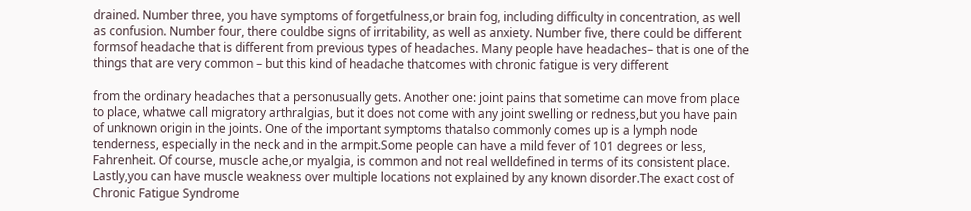drained. Number three, you have symptoms of forgetfulness,or brain fog, including difficulty in concentration, as well as confusion. Number four, there couldbe signs of irritability, as well as anxiety. Number five, there could be different formsof headache that is different from previous types of headaches. Many people have headaches– that is one of the things that are very common – but this kind of headache thatcomes with chronic fatigue is very different

from the ordinary headaches that a personusually gets. Another one: joint pains that sometime can move from place to place, whatwe call migratory arthralgias, but it does not come with any joint swelling or redness,but you have pain of unknown origin in the joints. One of the important symptoms thatalso commonly comes up is a lymph node tenderness, especially in the neck and in the armpit.Some people can have a mild fever of 101 degrees or less, Fahrenheit. Of course, muscle ache,or myalgia, is common and not real welldefined in terms of its consistent place. Lastly,you can have muscle weakness over multiple locations not explained by any known disorder.The exact cost of Chronic Fatigue Syndrome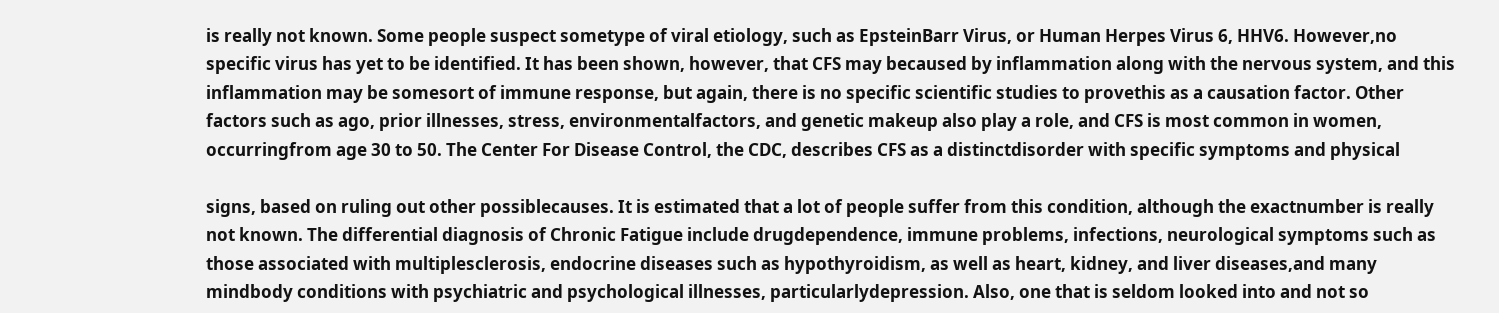is really not known. Some people suspect sometype of viral etiology, such as EpsteinBarr Virus, or Human Herpes Virus 6, HHV6. However,no specific virus has yet to be identified. It has been shown, however, that CFS may becaused by inflammation along with the nervous system, and this inflammation may be somesort of immune response, but again, there is no specific scientific studies to provethis as a causation factor. Other factors such as ago, prior illnesses, stress, environmentalfactors, and genetic makeup also play a role, and CFS is most common in women, occurringfrom age 30 to 50. The Center For Disease Control, the CDC, describes CFS as a distinctdisorder with specific symptoms and physical

signs, based on ruling out other possiblecauses. It is estimated that a lot of people suffer from this condition, although the exactnumber is really not known. The differential diagnosis of Chronic Fatigue include drugdependence, immune problems, infections, neurological symptoms such as those associated with multiplesclerosis, endocrine diseases such as hypothyroidism, as well as heart, kidney, and liver diseases,and many mindbody conditions with psychiatric and psychological illnesses, particularlydepression. Also, one that is seldom looked into and not so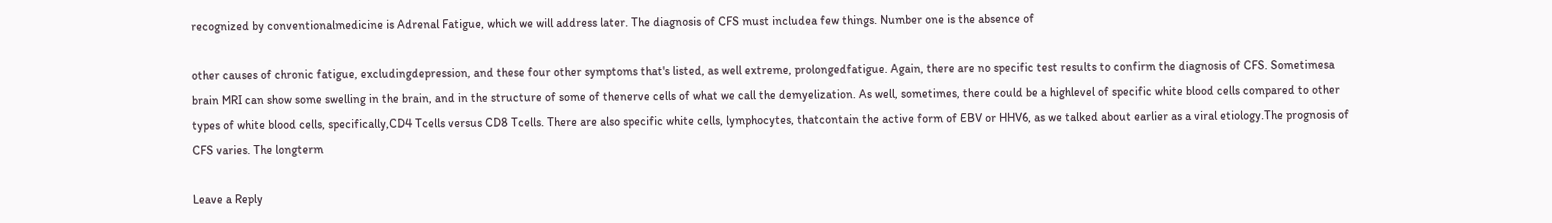recognized by conventionalmedicine is Adrenal Fatigue, which we will address later. The diagnosis of CFS must includea few things. Number one is the absence of

other causes of chronic fatigue, excludingdepression, and these four other symptoms that's listed, as well extreme, prolongedfatigue. Again, there are no specific test results to confirm the diagnosis of CFS. Sometimesa brain MRI can show some swelling in the brain, and in the structure of some of thenerve cells of what we call the demyelization. As well, sometimes, there could be a highlevel of specific white blood cells compared to other types of white blood cells, specifically,CD4 Tcells versus CD8 Tcells. There are also specific white cells, lymphocytes, thatcontain the active form of EBV or HHV6, as we talked about earlier as a viral etiology.The prognosis of CFS varies. The longterm

Leave a Reply